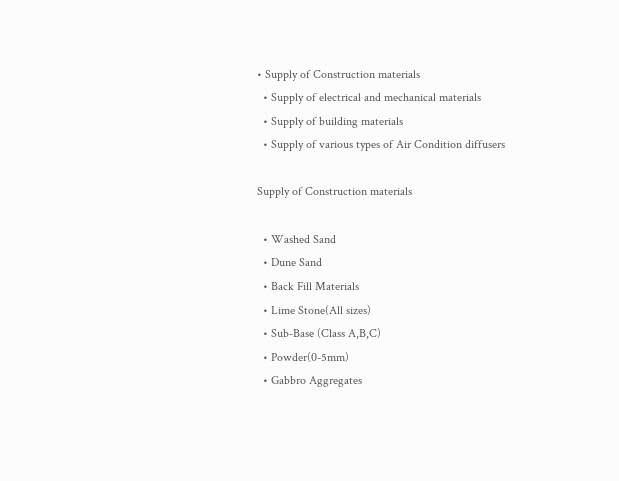• Supply of Construction materials
  • Supply of electrical and mechanical materials
  • Supply of building materials
  • Supply of various types of Air Condition diffusers

Supply of Construction materials

  • Washed Sand
  • Dune Sand
  • Back Fill Materials
  • Lime Stone(All sizes)
  • Sub-Base (Class A,B,C)
  • Powder(0-5mm)
  • Gabbro Aggregates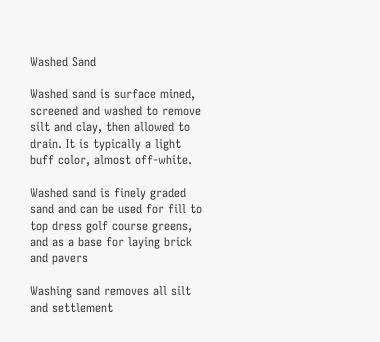Washed Sand

Washed sand is surface mined, screened and washed to remove silt and clay, then allowed to drain. It is typically a light buff color, almost off-white.

Washed sand is finely graded sand and can be used for fill to top dress golf course greens, and as a base for laying brick and pavers

Washing sand removes all silt and settlement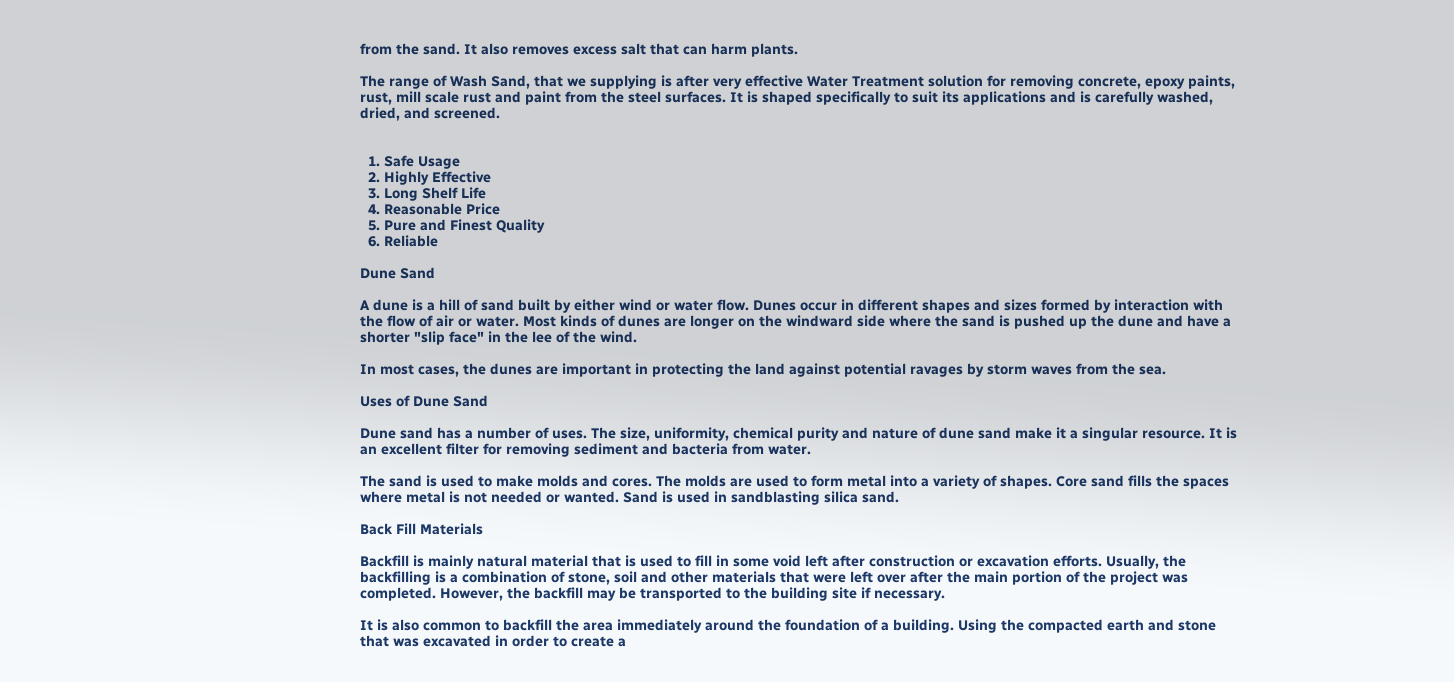from the sand. It also removes excess salt that can harm plants.

The range of Wash Sand, that we supplying is after very effective Water Treatment solution for removing concrete, epoxy paints, rust, mill scale rust and paint from the steel surfaces. It is shaped specifically to suit its applications and is carefully washed, dried, and screened.


  1. Safe Usage
  2. Highly Effective
  3. Long Shelf Life
  4. Reasonable Price
  5. Pure and Finest Quality
  6. Reliable

Dune Sand

A dune is a hill of sand built by either wind or water flow. Dunes occur in different shapes and sizes formed by interaction with the flow of air or water. Most kinds of dunes are longer on the windward side where the sand is pushed up the dune and have a shorter "slip face" in the lee of the wind.

In most cases, the dunes are important in protecting the land against potential ravages by storm waves from the sea.

Uses of Dune Sand

Dune sand has a number of uses. The size, uniformity, chemical purity and nature of dune sand make it a singular resource. It is an excellent filter for removing sediment and bacteria from water.

The sand is used to make molds and cores. The molds are used to form metal into a variety of shapes. Core sand fills the spaces where metal is not needed or wanted. Sand is used in sandblasting silica sand.

Back Fill Materials

Backfill is mainly natural material that is used to fill in some void left after construction or excavation efforts. Usually, the backfilling is a combination of stone, soil and other materials that were left over after the main portion of the project was completed. However, the backfill may be transported to the building site if necessary.

It is also common to backfill the area immediately around the foundation of a building. Using the compacted earth and stone that was excavated in order to create a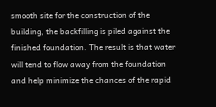smooth site for the construction of the building, the backfilling is piled against the finished foundation. The result is that water will tend to flow away from the foundation and help minimize the chances of the rapid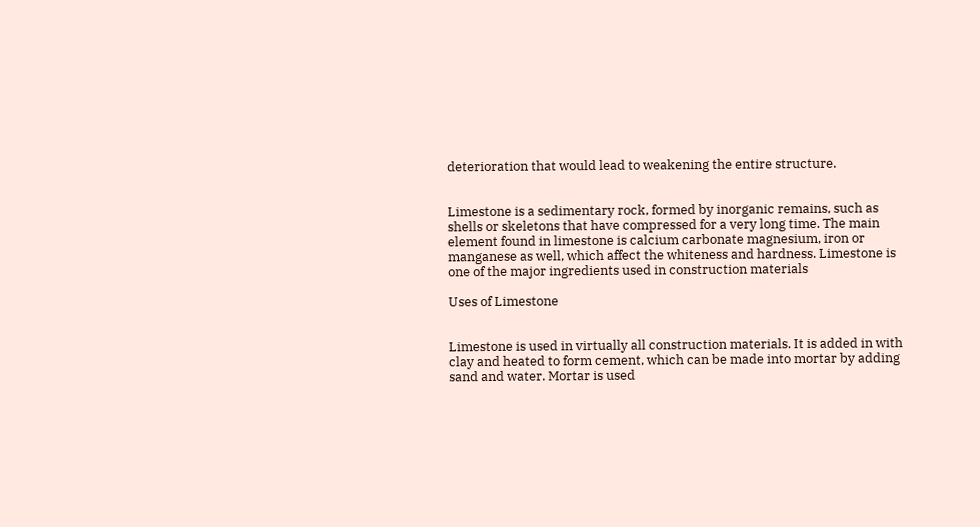deterioration that would lead to weakening the entire structure.


Limestone is a sedimentary rock, formed by inorganic remains, such as shells or skeletons that have compressed for a very long time. The main element found in limestone is calcium carbonate magnesium, iron or manganese as well, which affect the whiteness and hardness. Limestone is one of the major ingredients used in construction materials

Uses of Limestone


Limestone is used in virtually all construction materials. It is added in with clay and heated to form cement, which can be made into mortar by adding sand and water. Mortar is used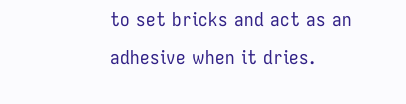to set bricks and act as an adhesive when it dries.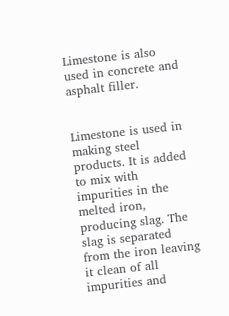Limestone is also used in concrete and asphalt filler.


Limestone is used in making steel products. It is added to mix with impurities in the melted iron, producing slag. The slag is separated from the iron leaving it clean of all impurities and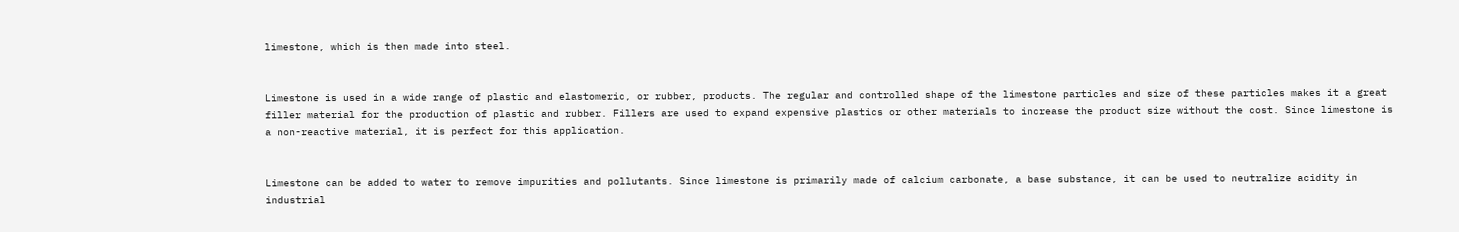limestone, which is then made into steel.


Limestone is used in a wide range of plastic and elastomeric, or rubber, products. The regular and controlled shape of the limestone particles and size of these particles makes it a great filler material for the production of plastic and rubber. Fillers are used to expand expensive plastics or other materials to increase the product size without the cost. Since limestone is a non-reactive material, it is perfect for this application.


Limestone can be added to water to remove impurities and pollutants. Since limestone is primarily made of calcium carbonate, a base substance, it can be used to neutralize acidity in industrial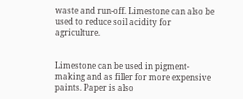waste and run-off. Limestone can also be used to reduce soil acidity for agriculture.


Limestone can be used in pigment-making and as filler for more expensive paints. Paper is also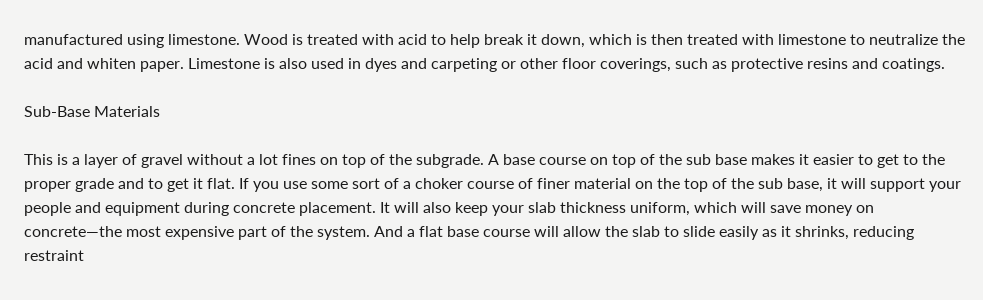manufactured using limestone. Wood is treated with acid to help break it down, which is then treated with limestone to neutralize the acid and whiten paper. Limestone is also used in dyes and carpeting or other floor coverings, such as protective resins and coatings.

Sub-Base Materials

This is a layer of gravel without a lot fines on top of the subgrade. A base course on top of the sub base makes it easier to get to the proper grade and to get it flat. If you use some sort of a choker course of finer material on the top of the sub base, it will support your people and equipment during concrete placement. It will also keep your slab thickness uniform, which will save money on concrete—the most expensive part of the system. And a flat base course will allow the slab to slide easily as it shrinks, reducing restraint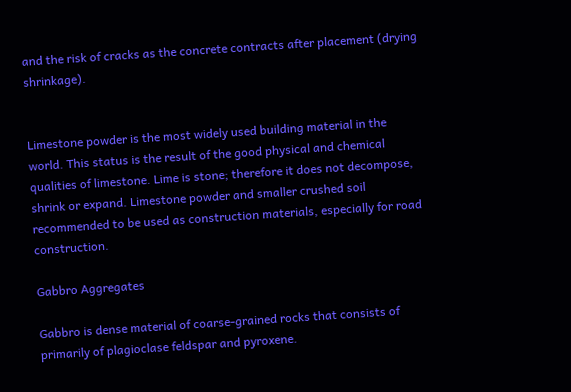and the risk of cracks as the concrete contracts after placement (drying shrinkage).


Limestone powder is the most widely used building material in the world. This status is the result of the good physical and chemical qualities of limestone. Lime is stone; therefore it does not decompose, shrink or expand. Limestone powder and smaller crushed soil recommended to be used as construction materials, especially for road construction.

Gabbro Aggregates

Gabbro is dense material of coarse-grained rocks that consists of primarily of plagioclase feldspar and pyroxene.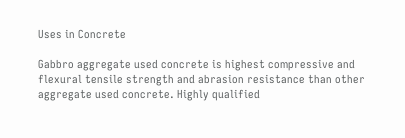Uses in Concrete

Gabbro aggregate used concrete is highest compressive and flexural tensile strength and abrasion resistance than other aggregate used concrete. Highly qualified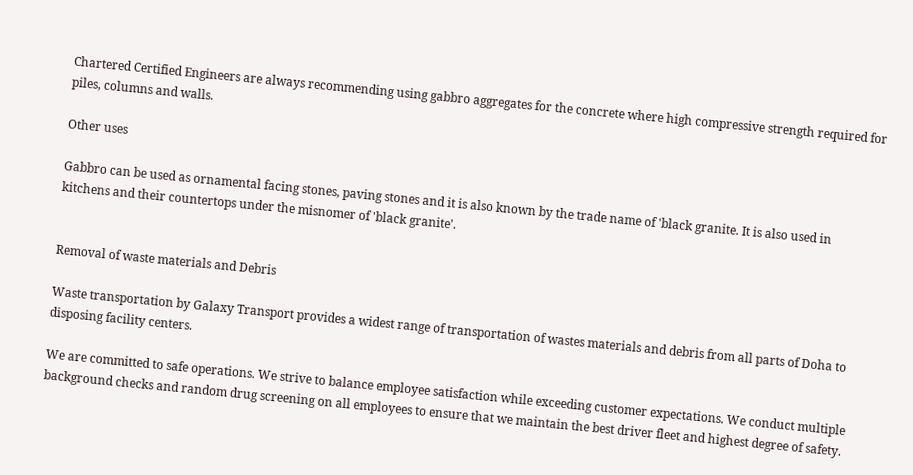Chartered Certified Engineers are always recommending using gabbro aggregates for the concrete where high compressive strength required for piles, columns and walls.

Other uses

Gabbro can be used as ornamental facing stones, paving stones and it is also known by the trade name of 'black granite. It is also used in kitchens and their countertops under the misnomer of 'black granite'.


Removal of waste materials and Debris

Waste transportation by Galaxy Transport provides a widest range of transportation of wastes materials and debris from all parts of Doha to disposing facility centers.

We are committed to safe operations. We strive to balance employee satisfaction while exceeding customer expectations. We conduct multiple background checks and random drug screening on all employees to ensure that we maintain the best driver fleet and highest degree of safety.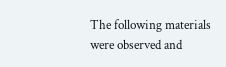The following materials were observed and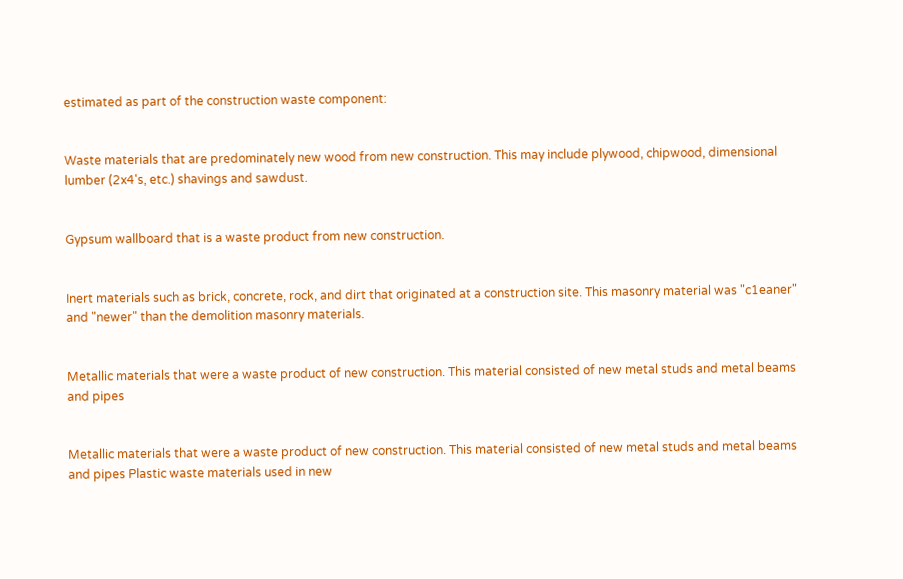estimated as part of the construction waste component:


Waste materials that are predominately new wood from new construction. This may include plywood, chipwood, dimensional lumber (2x4's, etc.) shavings and sawdust.


Gypsum wallboard that is a waste product from new construction.


Inert materials such as brick, concrete, rock, and dirt that originated at a construction site. This masonry material was "c1eaner" and "newer" than the demolition masonry materials.


Metallic materials that were a waste product of new construction. This material consisted of new metal studs and metal beams and pipes


Metallic materials that were a waste product of new construction. This material consisted of new metal studs and metal beams and pipes Plastic waste materials used in new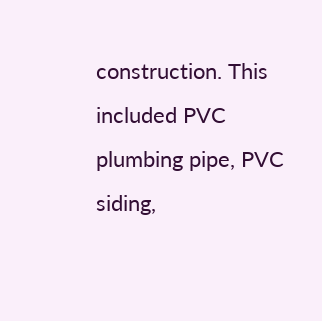construction. This included PVC plumbing pipe, PVC siding,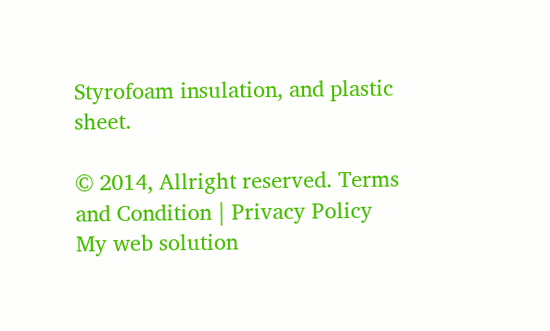Styrofoam insulation, and plastic sheet.

© 2014, Allright reserved. Terms and Condition | Privacy Policy
My web solution